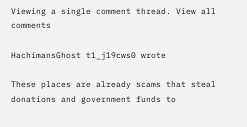Viewing a single comment thread. View all comments

HachimansGhost t1_j19cws0 wrote

These places are already scams that steal donations and government funds to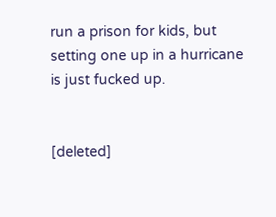run a prison for kids, but setting one up in a hurricane is just fucked up.


[deleted]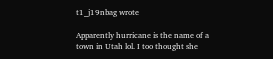t1_j19nbag wrote

Apparently hurricane is the name of a town in Utah lol. I too thought she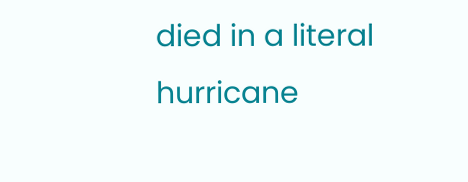died in a literal hurricane